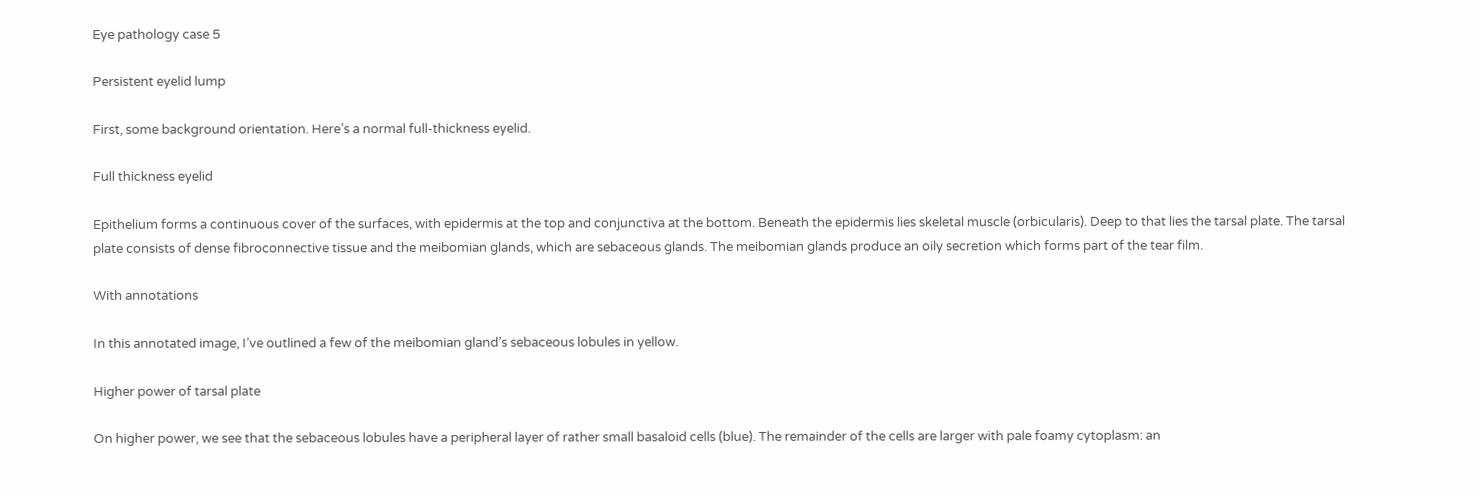Eye pathology case 5

Persistent eyelid lump

First, some background orientation. Here’s a normal full-thickness eyelid.

Full thickness eyelid

Epithelium forms a continuous cover of the surfaces, with epidermis at the top and conjunctiva at the bottom. Beneath the epidermis lies skeletal muscle (orbicularis). Deep to that lies the tarsal plate. The tarsal plate consists of dense fibroconnective tissue and the meibomian glands, which are sebaceous glands. The meibomian glands produce an oily secretion which forms part of the tear film.

With annotations

In this annotated image, I’ve outlined a few of the meibomian gland’s sebaceous lobules in yellow.

Higher power of tarsal plate

On higher power, we see that the sebaceous lobules have a peripheral layer of rather small basaloid cells (blue). The remainder of the cells are larger with pale foamy cytoplasm: an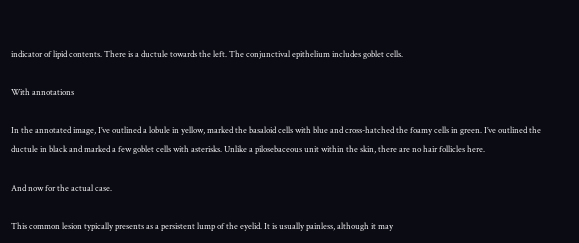indicator of lipid contents. There is a ductule towards the left. The conjunctival epithelium includes goblet cells.

With annotations

In the annotated image, I’ve outlined a lobule in yellow, marked the basaloid cells with blue and cross-hatched the foamy cells in green. I’ve outlined the ductule in black and marked a few goblet cells with asterisks. Unlike a pilosebaceous unit within the skin, there are no hair follicles here.

And now for the actual case.

This common lesion typically presents as a persistent lump of the eyelid. It is usually painless, although it may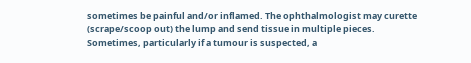sometimes be painful and/or inflamed. The ophthalmologist may curette (scrape/scoop out) the lump and send tissue in multiple pieces. Sometimes, particularly if a tumour is suspected, a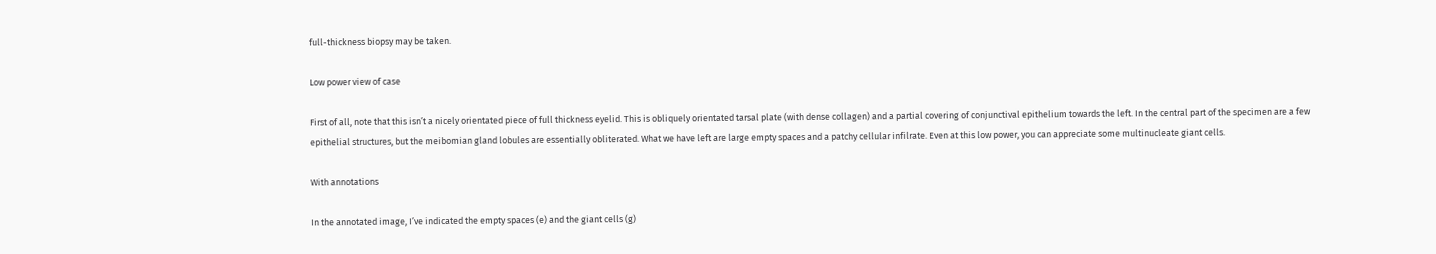full-thickness biopsy may be taken.

Low power view of case

First of all, note that this isn’t a nicely orientated piece of full thickness eyelid. This is obliquely orientated tarsal plate (with dense collagen) and a partial covering of conjunctival epithelium towards the left. In the central part of the specimen are a few epithelial structures, but the meibomian gland lobules are essentially obliterated. What we have left are large empty spaces and a patchy cellular infilrate. Even at this low power, you can appreciate some multinucleate giant cells.

With annotations

In the annotated image, I’ve indicated the empty spaces (e) and the giant cells (g)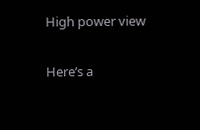High power view

Here’s a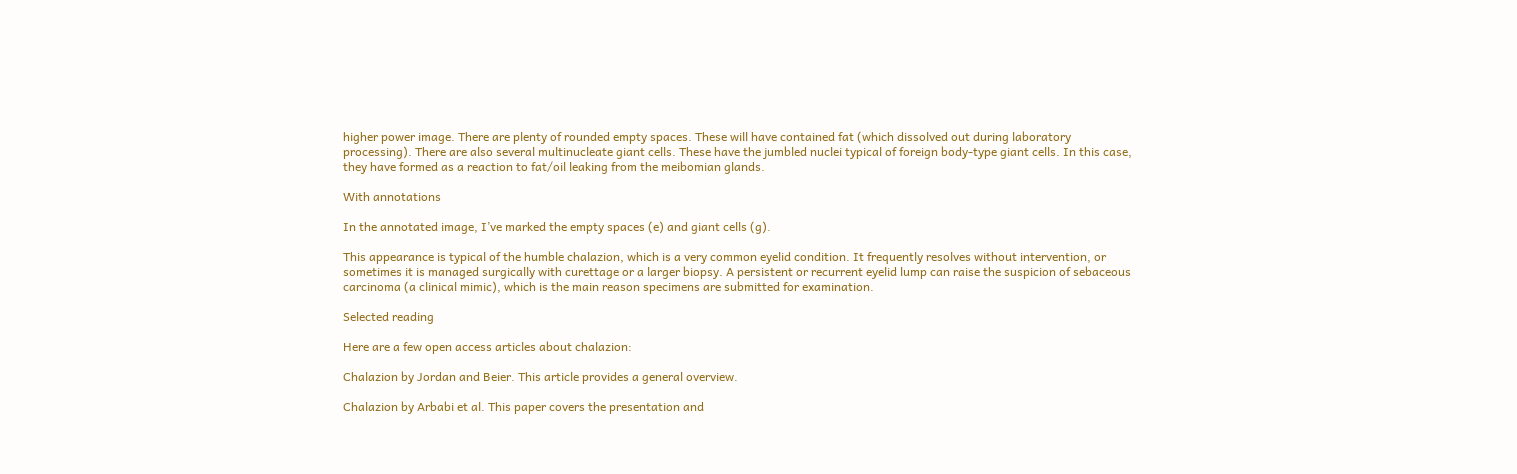higher power image. There are plenty of rounded empty spaces. These will have contained fat (which dissolved out during laboratory processing). There are also several multinucleate giant cells. These have the jumbled nuclei typical of foreign body-type giant cells. In this case, they have formed as a reaction to fat/oil leaking from the meibomian glands.

With annotations

In the annotated image, I’ve marked the empty spaces (e) and giant cells (g).

This appearance is typical of the humble chalazion, which is a very common eyelid condition. It frequently resolves without intervention, or sometimes it is managed surgically with curettage or a larger biopsy. A persistent or recurrent eyelid lump can raise the suspicion of sebaceous carcinoma (a clinical mimic), which is the main reason specimens are submitted for examination.

Selected reading

Here are a few open access articles about chalazion:

Chalazion by Jordan and Beier. This article provides a general overview.

Chalazion by Arbabi et al. This paper covers the presentation and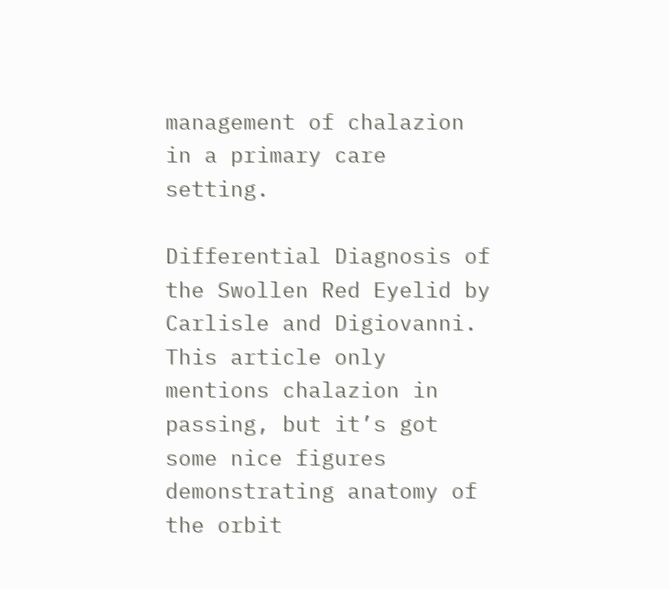management of chalazion in a primary care setting.

Differential Diagnosis of the Swollen Red Eyelid by Carlisle and Digiovanni. This article only mentions chalazion in passing, but it’s got some nice figures demonstrating anatomy of the orbit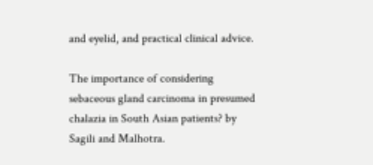and eyelid, and practical clinical advice.

The importance of considering sebaceous gland carcinoma in presumed chalazia in South Asian patients? by Sagili and Malhotra.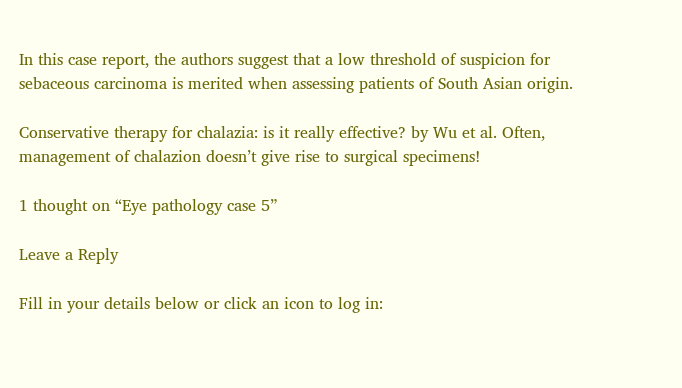In this case report, the authors suggest that a low threshold of suspicion for sebaceous carcinoma is merited when assessing patients of South Asian origin.

Conservative therapy for chalazia: is it really effective? by Wu et al. Often, management of chalazion doesn’t give rise to surgical specimens!

1 thought on “Eye pathology case 5”

Leave a Reply

Fill in your details below or click an icon to log in: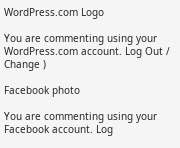WordPress.com Logo

You are commenting using your WordPress.com account. Log Out /  Change )

Facebook photo

You are commenting using your Facebook account. Log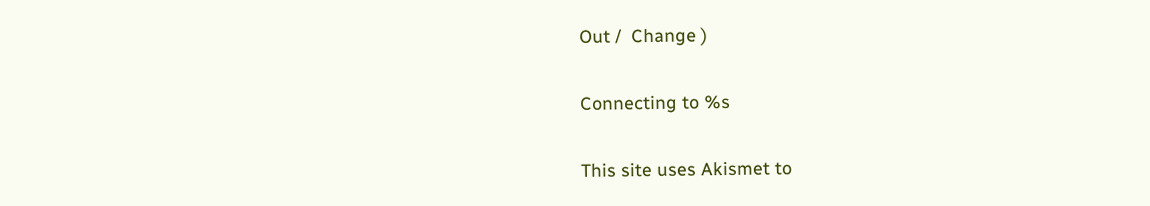Out /  Change )

Connecting to %s

This site uses Akismet to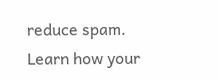reduce spam. Learn how your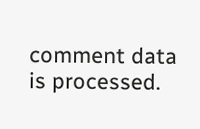comment data is processed.